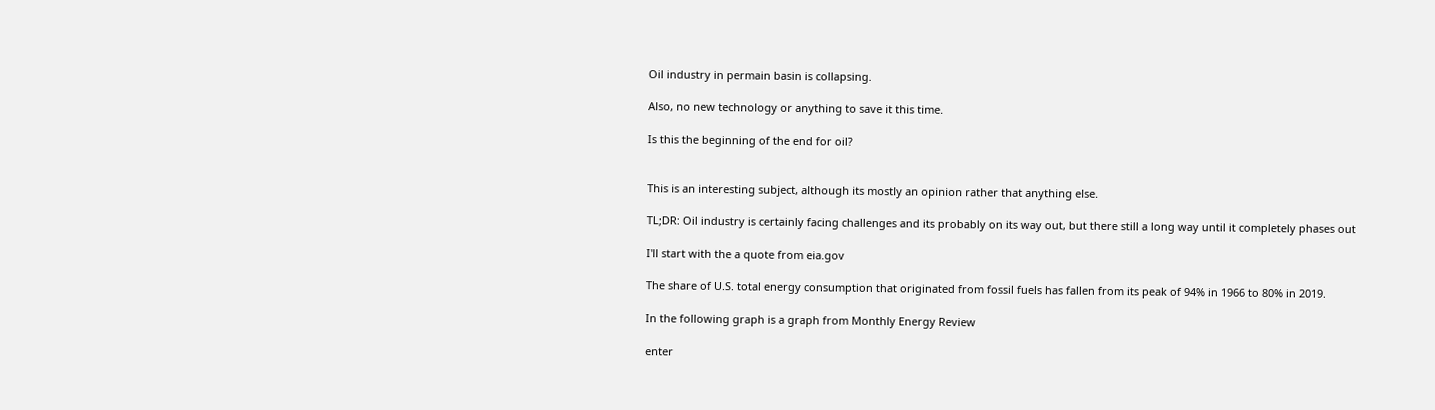Oil industry in permain basin is collapsing.

Also, no new technology or anything to save it this time.

Is this the beginning of the end for oil?


This is an interesting subject, although its mostly an opinion rather that anything else.

TL;DR: Oil industry is certainly facing challenges and its probably on its way out, but there still a long way until it completely phases out

I'll start with the a quote from eia.gov

The share of U.S. total energy consumption that originated from fossil fuels has fallen from its peak of 94% in 1966 to 80% in 2019.

In the following graph is a graph from Monthly Energy Review

enter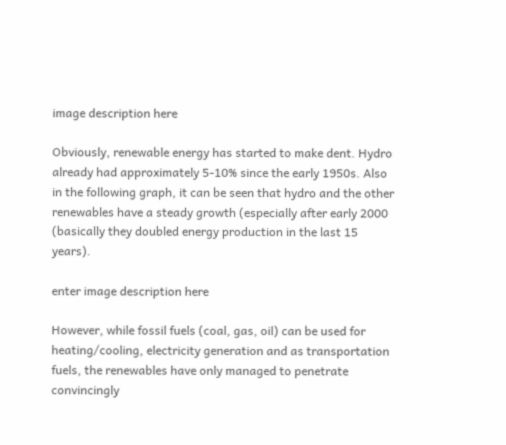image description here

Obviously, renewable energy has started to make dent. Hydro already had approximately 5-10% since the early 1950s. Also in the following graph, it can be seen that hydro and the other renewables have a steady growth (especially after early 2000 (basically they doubled energy production in the last 15 years).

enter image description here

However, while fossil fuels (coal, gas, oil) can be used for heating/cooling, electricity generation and as transportation fuels, the renewables have only managed to penetrate convincingly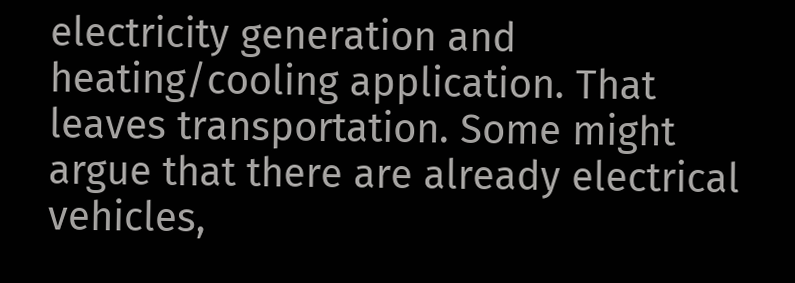electricity generation and heating/cooling application. That leaves transportation. Some might argue that there are already electrical vehicles,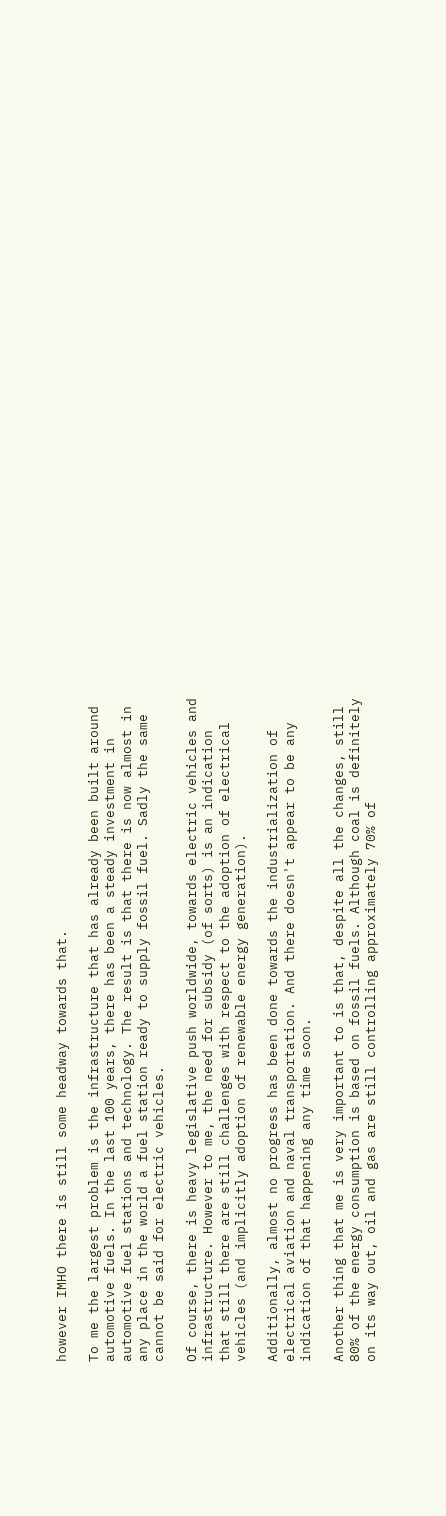however IMHO there is still some headway towards that.

To me the largest problem is the infrastructure that has already been built around automotive fuels. In the last 100 years, there has been a steady investment in automotive fuel stations and technology. The result is that there is now almost in any place in the world a fuel station ready to supply fossil fuel. Sadly the same cannot be said for electric vehicles.

Of course, there is heavy legislative push worldwide, towards electric vehicles and infrastructure. However to me, the need for subsidy (of sorts) is an indication that still there are still challenges with respect to the adoption of electrical vehicles (and implicitly adoption of renewable energy generation).

Additionally, almost no progress has been done towards the industrialization of electrical aviation and naval transportation. And there doesn't appear to be any indication of that happening any time soon.

Another thing that me is very important to is that, despite all the changes, still 80% of the energy consumption is based on fossil fuels. Although coal is definitely on its way out, oil and gas are still controlling approximately 70% of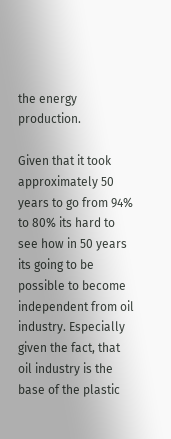the energy production.

Given that it took approximately 50 years to go from 94% to 80% its hard to see how in 50 years its going to be possible to become independent from oil industry. Especially given the fact, that oil industry is the base of the plastic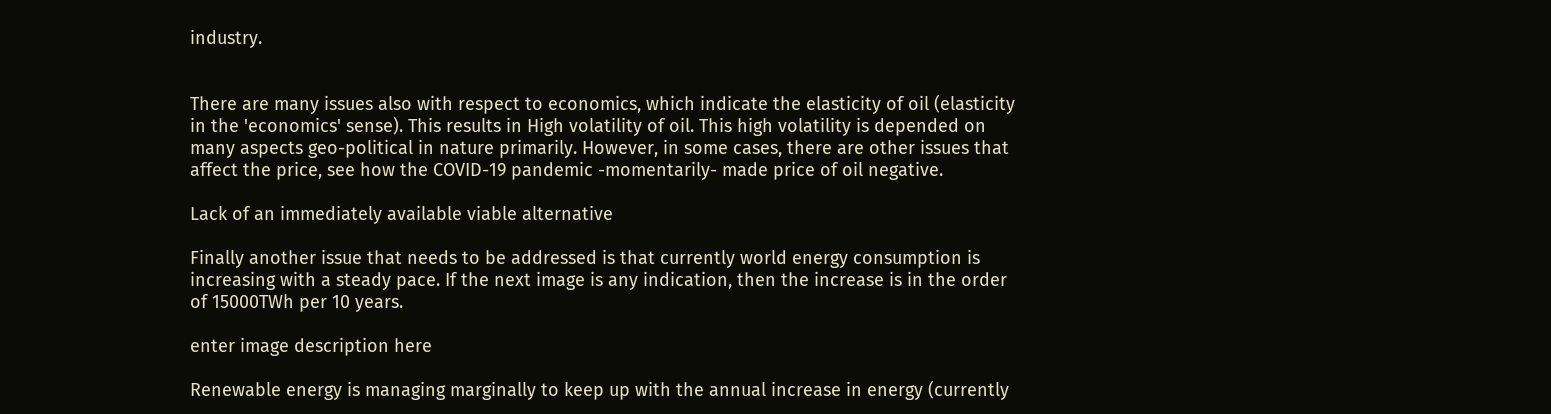industry.


There are many issues also with respect to economics, which indicate the elasticity of oil (elasticity in the 'economics' sense). This results in High volatility of oil. This high volatility is depended on many aspects geo-political in nature primarily. However, in some cases, there are other issues that affect the price, see how the COVID-19 pandemic -momentarily- made price of oil negative.

Lack of an immediately available viable alternative

Finally another issue that needs to be addressed is that currently world energy consumption is increasing with a steady pace. If the next image is any indication, then the increase is in the order of 15000TWh per 10 years.

enter image description here

Renewable energy is managing marginally to keep up with the annual increase in energy (currently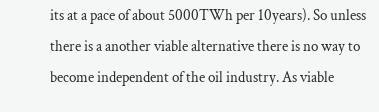its at a pace of about 5000TWh per 10years). So unless there is a another viable alternative there is no way to become independent of the oil industry. As viable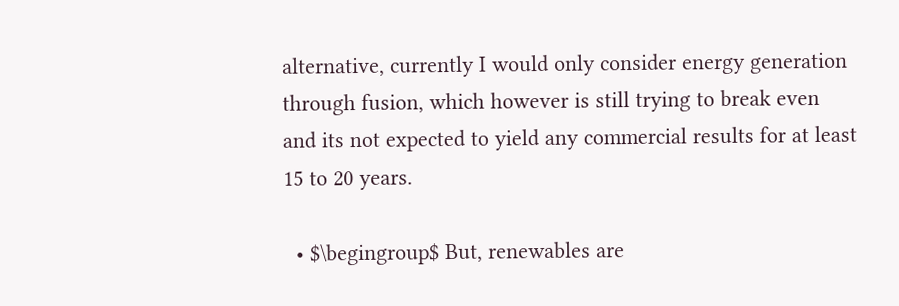alternative, currently I would only consider energy generation through fusion, which however is still trying to break even and its not expected to yield any commercial results for at least 15 to 20 years.

  • $\begingroup$ But, renewables are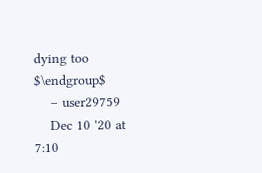dying too $\endgroup$
    – user29759
    Dec 10 '20 at 7:10